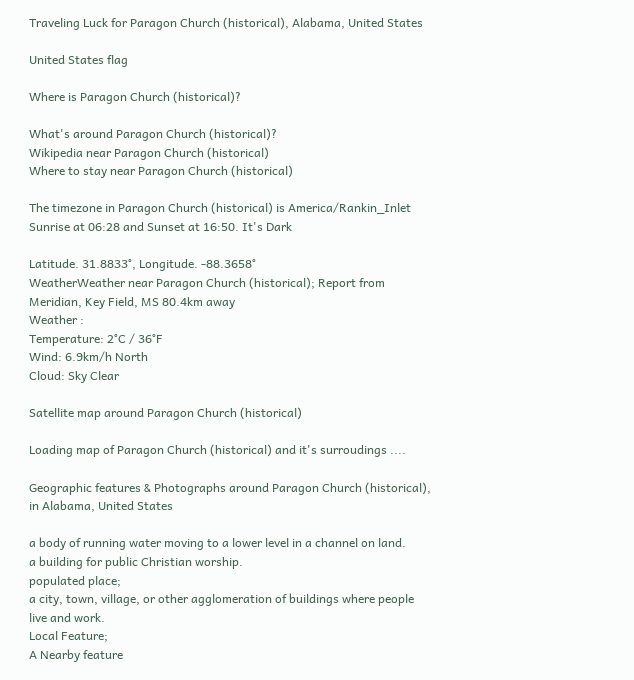Traveling Luck for Paragon Church (historical), Alabama, United States

United States flag

Where is Paragon Church (historical)?

What's around Paragon Church (historical)?
Wikipedia near Paragon Church (historical)
Where to stay near Paragon Church (historical)

The timezone in Paragon Church (historical) is America/Rankin_Inlet
Sunrise at 06:28 and Sunset at 16:50. It's Dark

Latitude. 31.8833°, Longitude. -88.3658°
WeatherWeather near Paragon Church (historical); Report from Meridian, Key Field, MS 80.4km away
Weather :
Temperature: 2°C / 36°F
Wind: 6.9km/h North
Cloud: Sky Clear

Satellite map around Paragon Church (historical)

Loading map of Paragon Church (historical) and it's surroudings ....

Geographic features & Photographs around Paragon Church (historical), in Alabama, United States

a body of running water moving to a lower level in a channel on land.
a building for public Christian worship.
populated place;
a city, town, village, or other agglomeration of buildings where people live and work.
Local Feature;
A Nearby feature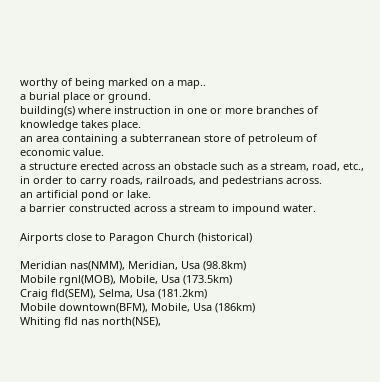worthy of being marked on a map..
a burial place or ground.
building(s) where instruction in one or more branches of knowledge takes place.
an area containing a subterranean store of petroleum of economic value.
a structure erected across an obstacle such as a stream, road, etc., in order to carry roads, railroads, and pedestrians across.
an artificial pond or lake.
a barrier constructed across a stream to impound water.

Airports close to Paragon Church (historical)

Meridian nas(NMM), Meridian, Usa (98.8km)
Mobile rgnl(MOB), Mobile, Usa (173.5km)
Craig fld(SEM), Selma, Usa (181.2km)
Mobile downtown(BFM), Mobile, Usa (186km)
Whiting fld nas north(NSE),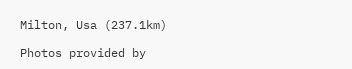Milton, Usa (237.1km)

Photos provided by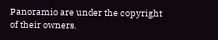Panoramio are under the copyright of their owners.